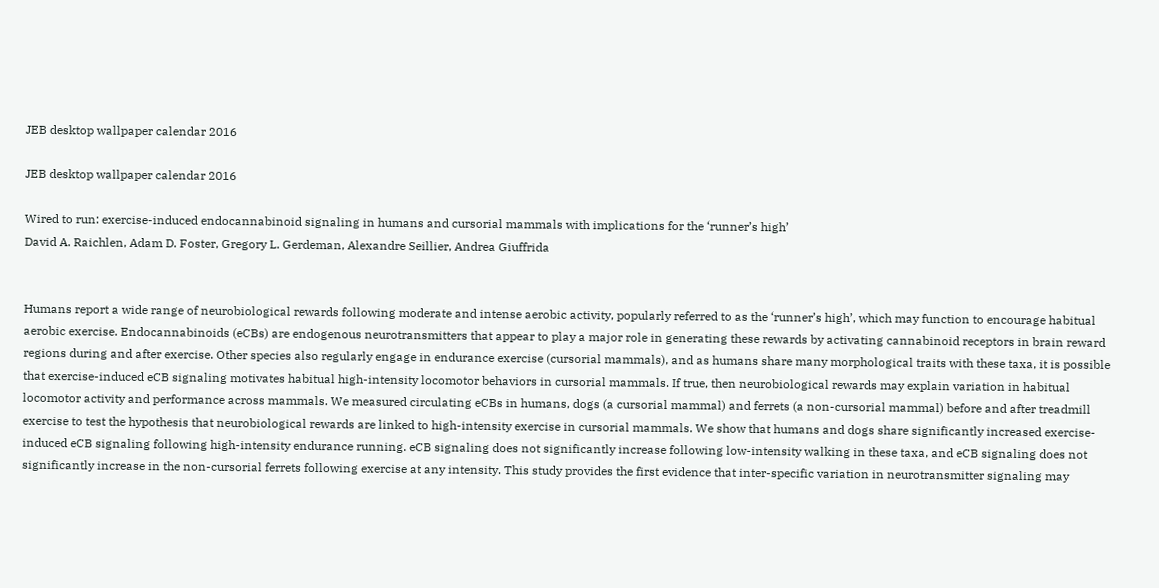JEB desktop wallpaper calendar 2016

JEB desktop wallpaper calendar 2016

Wired to run: exercise-induced endocannabinoid signaling in humans and cursorial mammals with implications for the ‘runner’s high’
David A. Raichlen, Adam D. Foster, Gregory L. Gerdeman, Alexandre Seillier, Andrea Giuffrida


Humans report a wide range of neurobiological rewards following moderate and intense aerobic activity, popularly referred to as the ‘runner’s high’, which may function to encourage habitual aerobic exercise. Endocannabinoids (eCBs) are endogenous neurotransmitters that appear to play a major role in generating these rewards by activating cannabinoid receptors in brain reward regions during and after exercise. Other species also regularly engage in endurance exercise (cursorial mammals), and as humans share many morphological traits with these taxa, it is possible that exercise-induced eCB signaling motivates habitual high-intensity locomotor behaviors in cursorial mammals. If true, then neurobiological rewards may explain variation in habitual locomotor activity and performance across mammals. We measured circulating eCBs in humans, dogs (a cursorial mammal) and ferrets (a non-cursorial mammal) before and after treadmill exercise to test the hypothesis that neurobiological rewards are linked to high-intensity exercise in cursorial mammals. We show that humans and dogs share significantly increased exercise-induced eCB signaling following high-intensity endurance running. eCB signaling does not significantly increase following low-intensity walking in these taxa, and eCB signaling does not significantly increase in the non-cursorial ferrets following exercise at any intensity. This study provides the first evidence that inter-specific variation in neurotransmitter signaling may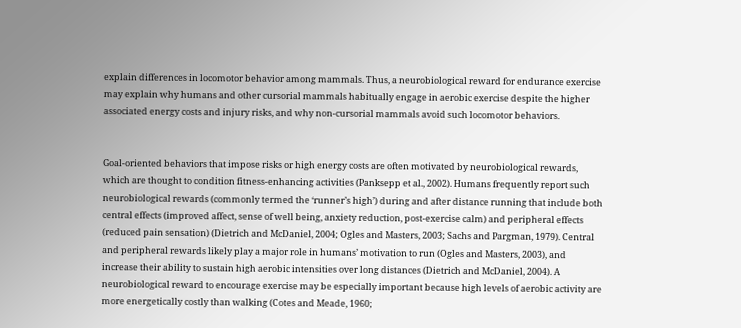explain differences in locomotor behavior among mammals. Thus, a neurobiological reward for endurance exercise may explain why humans and other cursorial mammals habitually engage in aerobic exercise despite the higher associated energy costs and injury risks, and why non-cursorial mammals avoid such locomotor behaviors.


Goal-oriented behaviors that impose risks or high energy costs are often motivated by neurobiological rewards, which are thought to condition fitness-enhancing activities (Panksepp et al., 2002). Humans frequently report such neurobiological rewards (commonly termed the ‘runner’s high’) during and after distance running that include both central effects (improved affect, sense of well being, anxiety reduction, post-exercise calm) and peripheral effects (reduced pain sensation) (Dietrich and McDaniel, 2004; Ogles and Masters, 2003; Sachs and Pargman, 1979). Central and peripheral rewards likely play a major role in humans’ motivation to run (Ogles and Masters, 2003), and increase their ability to sustain high aerobic intensities over long distances (Dietrich and McDaniel, 2004). A neurobiological reward to encourage exercise may be especially important because high levels of aerobic activity are more energetically costly than walking (Cotes and Meade, 1960;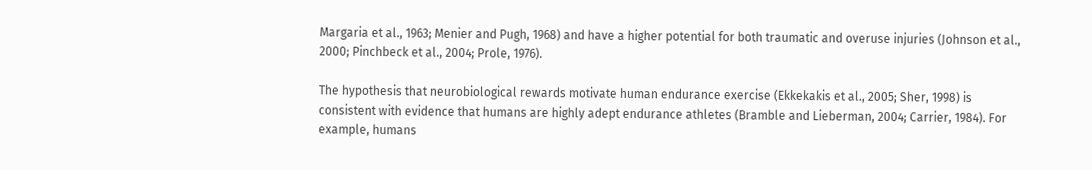Margaria et al., 1963; Menier and Pugh, 1968) and have a higher potential for both traumatic and overuse injuries (Johnson et al., 2000; Pinchbeck et al., 2004; Prole, 1976).

The hypothesis that neurobiological rewards motivate human endurance exercise (Ekkekakis et al., 2005; Sher, 1998) is consistent with evidence that humans are highly adept endurance athletes (Bramble and Lieberman, 2004; Carrier, 1984). For example, humans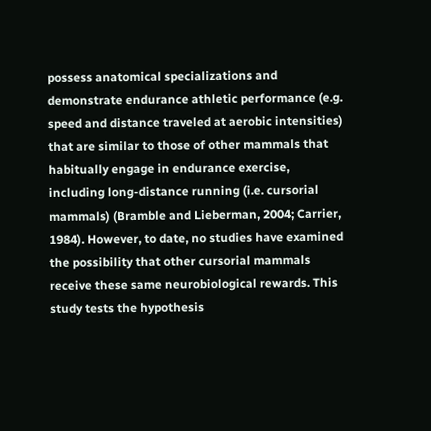possess anatomical specializations and demonstrate endurance athletic performance (e.g. speed and distance traveled at aerobic intensities) that are similar to those of other mammals that habitually engage in endurance exercise, including long-distance running (i.e. cursorial mammals) (Bramble and Lieberman, 2004; Carrier, 1984). However, to date, no studies have examined the possibility that other cursorial mammals receive these same neurobiological rewards. This study tests the hypothesis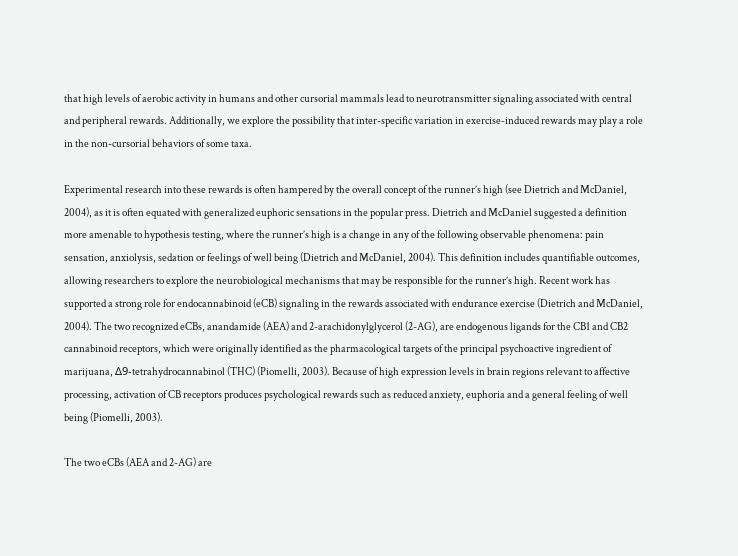that high levels of aerobic activity in humans and other cursorial mammals lead to neurotransmitter signaling associated with central and peripheral rewards. Additionally, we explore the possibility that inter-specific variation in exercise-induced rewards may play a role in the non-cursorial behaviors of some taxa.

Experimental research into these rewards is often hampered by the overall concept of the runner’s high (see Dietrich and McDaniel, 2004), as it is often equated with generalized euphoric sensations in the popular press. Dietrich and McDaniel suggested a definition more amenable to hypothesis testing, where the runner’s high is a change in any of the following observable phenomena: pain sensation, anxiolysis, sedation or feelings of well being (Dietrich and McDaniel, 2004). This definition includes quantifiable outcomes, allowing researchers to explore the neurobiological mechanisms that may be responsible for the runner’s high. Recent work has supported a strong role for endocannabinoid (eCB) signaling in the rewards associated with endurance exercise (Dietrich and McDaniel, 2004). The two recognized eCBs, anandamide (AEA) and 2-arachidonylglycerol (2-AG), are endogenous ligands for the CB1 and CB2 cannabinoid receptors, which were originally identified as the pharmacological targets of the principal psychoactive ingredient of marijuana, Δ9-tetrahydrocannabinol (THC) (Piomelli, 2003). Because of high expression levels in brain regions relevant to affective processing, activation of CB receptors produces psychological rewards such as reduced anxiety, euphoria and a general feeling of well being (Piomelli, 2003).

The two eCBs (AEA and 2-AG) are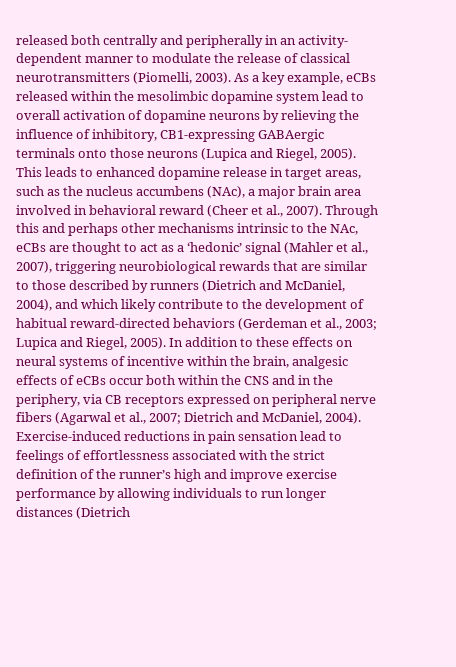released both centrally and peripherally in an activity-dependent manner to modulate the release of classical neurotransmitters (Piomelli, 2003). As a key example, eCBs released within the mesolimbic dopamine system lead to overall activation of dopamine neurons by relieving the influence of inhibitory, CB1-expressing GABAergic terminals onto those neurons (Lupica and Riegel, 2005). This leads to enhanced dopamine release in target areas, such as the nucleus accumbens (NAc), a major brain area involved in behavioral reward (Cheer et al., 2007). Through this and perhaps other mechanisms intrinsic to the NAc, eCBs are thought to act as a ‘hedonic’ signal (Mahler et al., 2007), triggering neurobiological rewards that are similar to those described by runners (Dietrich and McDaniel, 2004), and which likely contribute to the development of habitual reward-directed behaviors (Gerdeman et al., 2003; Lupica and Riegel, 2005). In addition to these effects on neural systems of incentive within the brain, analgesic effects of eCBs occur both within the CNS and in the periphery, via CB receptors expressed on peripheral nerve fibers (Agarwal et al., 2007; Dietrich and McDaniel, 2004). Exercise-induced reductions in pain sensation lead to feelings of effortlessness associated with the strict definition of the runner’s high and improve exercise performance by allowing individuals to run longer distances (Dietrich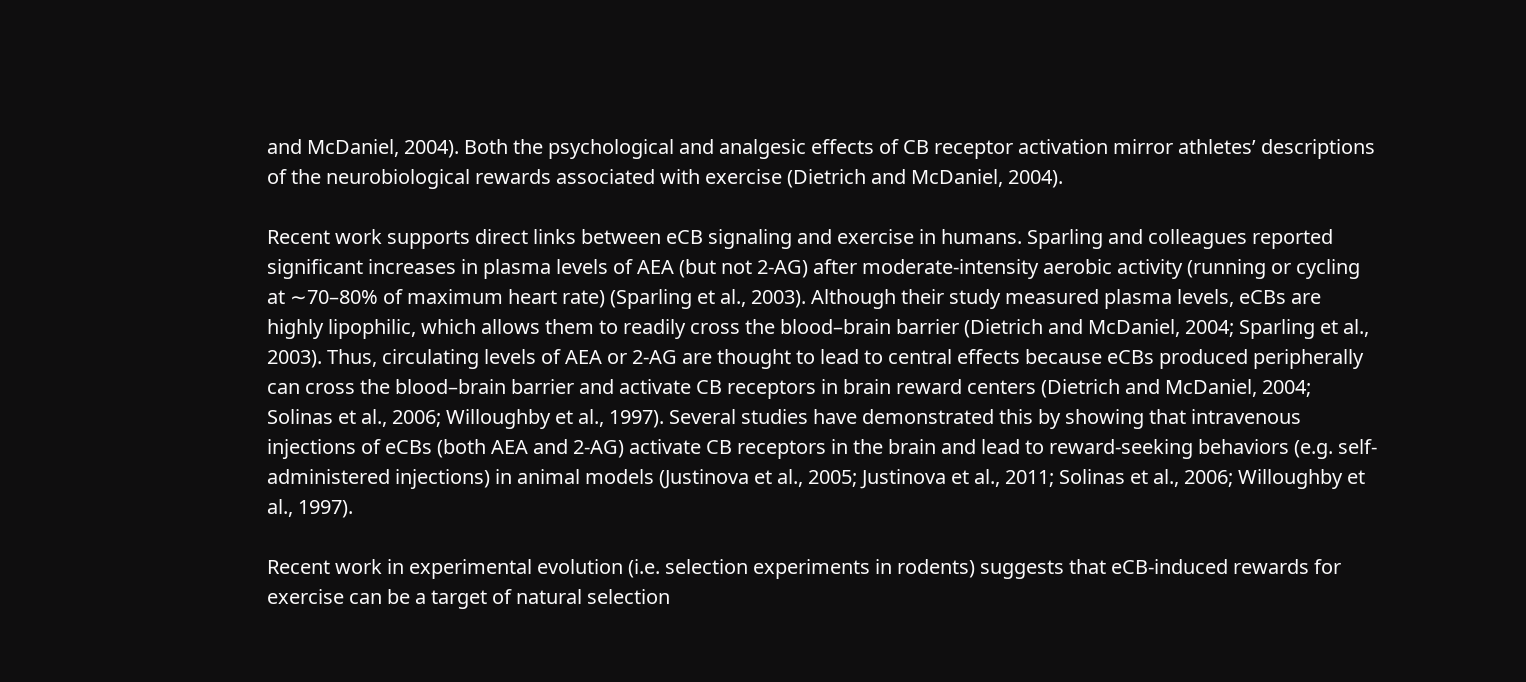and McDaniel, 2004). Both the psychological and analgesic effects of CB receptor activation mirror athletes’ descriptions of the neurobiological rewards associated with exercise (Dietrich and McDaniel, 2004).

Recent work supports direct links between eCB signaling and exercise in humans. Sparling and colleagues reported significant increases in plasma levels of AEA (but not 2-AG) after moderate-intensity aerobic activity (running or cycling at ∼70–80% of maximum heart rate) (Sparling et al., 2003). Although their study measured plasma levels, eCBs are highly lipophilic, which allows them to readily cross the blood–brain barrier (Dietrich and McDaniel, 2004; Sparling et al., 2003). Thus, circulating levels of AEA or 2-AG are thought to lead to central effects because eCBs produced peripherally can cross the blood–brain barrier and activate CB receptors in brain reward centers (Dietrich and McDaniel, 2004; Solinas et al., 2006; Willoughby et al., 1997). Several studies have demonstrated this by showing that intravenous injections of eCBs (both AEA and 2-AG) activate CB receptors in the brain and lead to reward-seeking behaviors (e.g. self-administered injections) in animal models (Justinova et al., 2005; Justinova et al., 2011; Solinas et al., 2006; Willoughby et al., 1997).

Recent work in experimental evolution (i.e. selection experiments in rodents) suggests that eCB-induced rewards for exercise can be a target of natural selection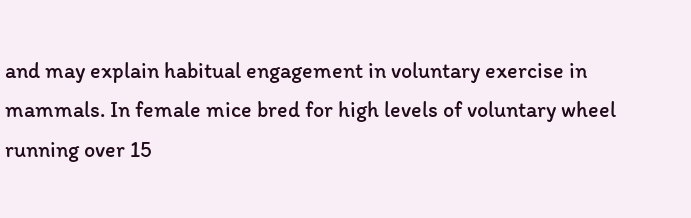and may explain habitual engagement in voluntary exercise in mammals. In female mice bred for high levels of voluntary wheel running over 15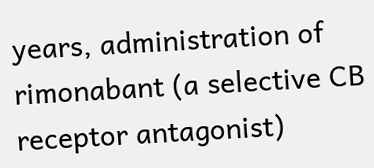years, administration of rimonabant (a selective CB receptor antagonist)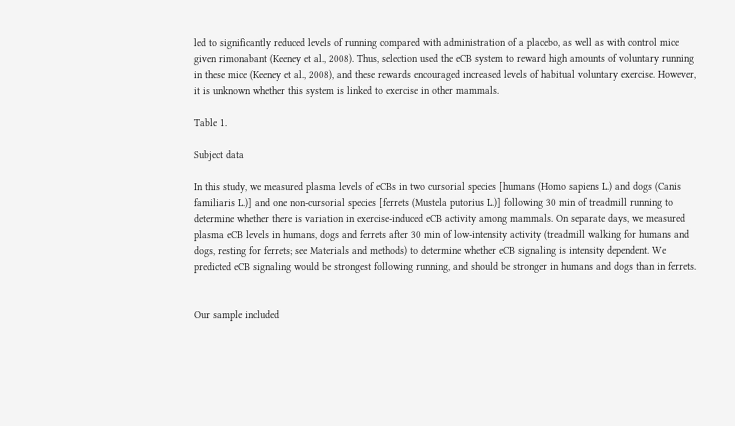led to significantly reduced levels of running compared with administration of a placebo, as well as with control mice given rimonabant (Keeney et al., 2008). Thus, selection used the eCB system to reward high amounts of voluntary running in these mice (Keeney et al., 2008), and these rewards encouraged increased levels of habitual voluntary exercise. However, it is unknown whether this system is linked to exercise in other mammals.

Table 1.

Subject data

In this study, we measured plasma levels of eCBs in two cursorial species [humans (Homo sapiens L.) and dogs (Canis familiaris L.)] and one non-cursorial species [ferrets (Mustela putorius L.)] following 30 min of treadmill running to determine whether there is variation in exercise-induced eCB activity among mammals. On separate days, we measured plasma eCB levels in humans, dogs and ferrets after 30 min of low-intensity activity (treadmill walking for humans and dogs, resting for ferrets; see Materials and methods) to determine whether eCB signaling is intensity dependent. We predicted eCB signaling would be strongest following running, and should be stronger in humans and dogs than in ferrets.


Our sample included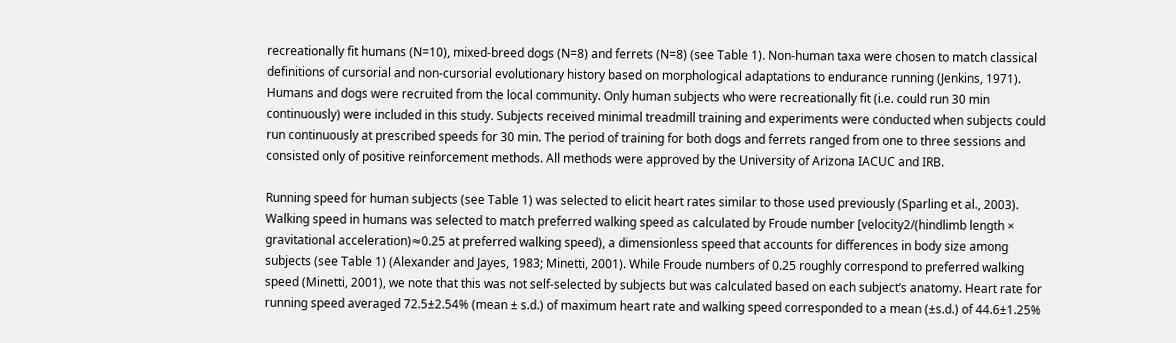recreationally fit humans (N=10), mixed-breed dogs (N=8) and ferrets (N=8) (see Table 1). Non-human taxa were chosen to match classical definitions of cursorial and non-cursorial evolutionary history based on morphological adaptations to endurance running (Jenkins, 1971). Humans and dogs were recruited from the local community. Only human subjects who were recreationally fit (i.e. could run 30 min continuously) were included in this study. Subjects received minimal treadmill training and experiments were conducted when subjects could run continuously at prescribed speeds for 30 min. The period of training for both dogs and ferrets ranged from one to three sessions and consisted only of positive reinforcement methods. All methods were approved by the University of Arizona IACUC and IRB.

Running speed for human subjects (see Table 1) was selected to elicit heart rates similar to those used previously (Sparling et al., 2003). Walking speed in humans was selected to match preferred walking speed as calculated by Froude number [velocity2/(hindlimb length × gravitational acceleration)≈0.25 at preferred walking speed), a dimensionless speed that accounts for differences in body size among subjects (see Table 1) (Alexander and Jayes, 1983; Minetti, 2001). While Froude numbers of 0.25 roughly correspond to preferred walking speed (Minetti, 2001), we note that this was not self-selected by subjects but was calculated based on each subject’s anatomy. Heart rate for running speed averaged 72.5±2.54% (mean ± s.d.) of maximum heart rate and walking speed corresponded to a mean (±s.d.) of 44.6±1.25%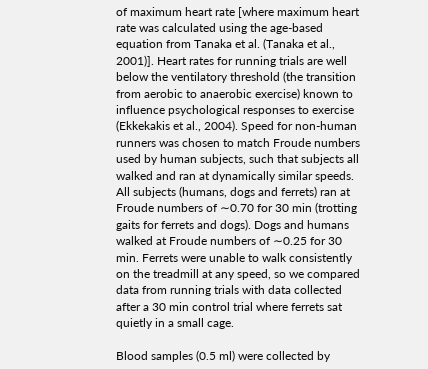of maximum heart rate [where maximum heart rate was calculated using the age-based equation from Tanaka et al. (Tanaka et al., 2001)]. Heart rates for running trials are well below the ventilatory threshold (the transition from aerobic to anaerobic exercise) known to influence psychological responses to exercise (Ekkekakis et al., 2004). Speed for non-human runners was chosen to match Froude numbers used by human subjects, such that subjects all walked and ran at dynamically similar speeds. All subjects (humans, dogs and ferrets) ran at Froude numbers of ∼0.70 for 30 min (trotting gaits for ferrets and dogs). Dogs and humans walked at Froude numbers of ∼0.25 for 30 min. Ferrets were unable to walk consistently on the treadmill at any speed, so we compared data from running trials with data collected after a 30 min control trial where ferrets sat quietly in a small cage.

Blood samples (0.5 ml) were collected by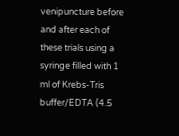venipuncture before and after each of these trials using a syringe filled with 1 ml of Krebs-Tris buffer/EDTA (4.5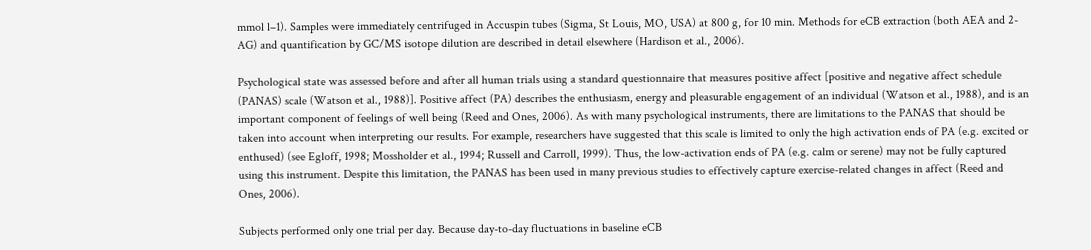mmol l–1). Samples were immediately centrifuged in Accuspin tubes (Sigma, St Louis, MO, USA) at 800 g, for 10 min. Methods for eCB extraction (both AEA and 2-AG) and quantification by GC/MS isotope dilution are described in detail elsewhere (Hardison et al., 2006).

Psychological state was assessed before and after all human trials using a standard questionnaire that measures positive affect [positive and negative affect schedule (PANAS) scale (Watson et al., 1988)]. Positive affect (PA) describes the enthusiasm, energy and pleasurable engagement of an individual (Watson et al., 1988), and is an important component of feelings of well being (Reed and Ones, 2006). As with many psychological instruments, there are limitations to the PANAS that should be taken into account when interpreting our results. For example, researchers have suggested that this scale is limited to only the high activation ends of PA (e.g. excited or enthused) (see Egloff, 1998; Mossholder et al., 1994; Russell and Carroll, 1999). Thus, the low-activation ends of PA (e.g. calm or serene) may not be fully captured using this instrument. Despite this limitation, the PANAS has been used in many previous studies to effectively capture exercise-related changes in affect (Reed and Ones, 2006).

Subjects performed only one trial per day. Because day-to-day fluctuations in baseline eCB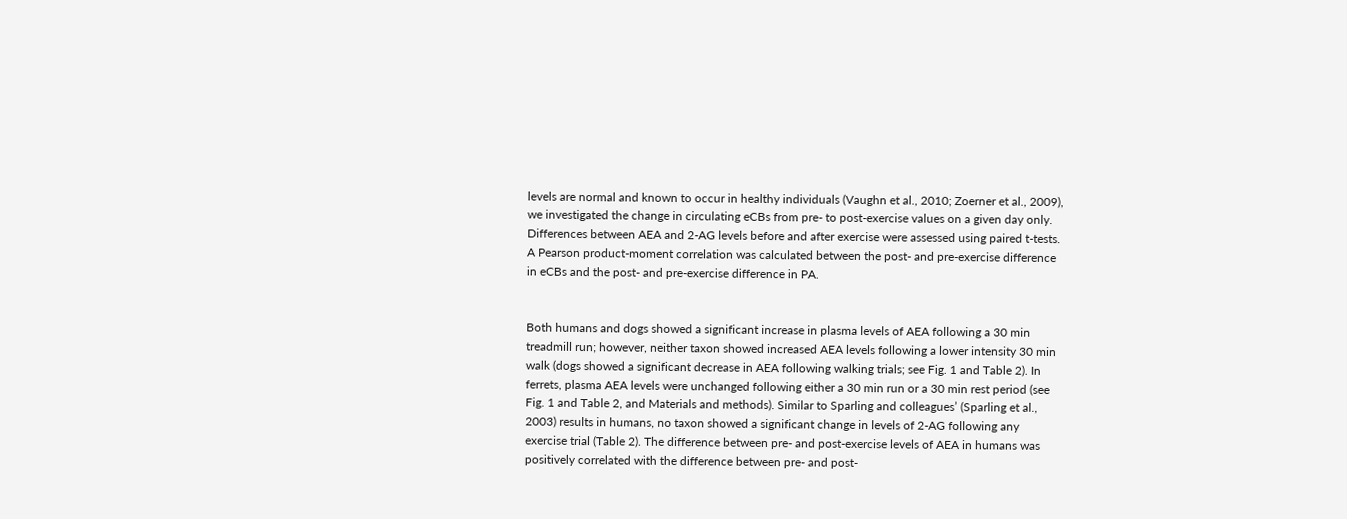levels are normal and known to occur in healthy individuals (Vaughn et al., 2010; Zoerner et al., 2009), we investigated the change in circulating eCBs from pre- to post-exercise values on a given day only. Differences between AEA and 2-AG levels before and after exercise were assessed using paired t-tests. A Pearson product-moment correlation was calculated between the post- and pre-exercise difference in eCBs and the post- and pre-exercise difference in PA.


Both humans and dogs showed a significant increase in plasma levels of AEA following a 30 min treadmill run; however, neither taxon showed increased AEA levels following a lower intensity 30 min walk (dogs showed a significant decrease in AEA following walking trials; see Fig. 1 and Table 2). In ferrets, plasma AEA levels were unchanged following either a 30 min run or a 30 min rest period (see Fig. 1 and Table 2, and Materials and methods). Similar to Sparling and colleagues’ (Sparling et al., 2003) results in humans, no taxon showed a significant change in levels of 2-AG following any exercise trial (Table 2). The difference between pre- and post-exercise levels of AEA in humans was positively correlated with the difference between pre- and post-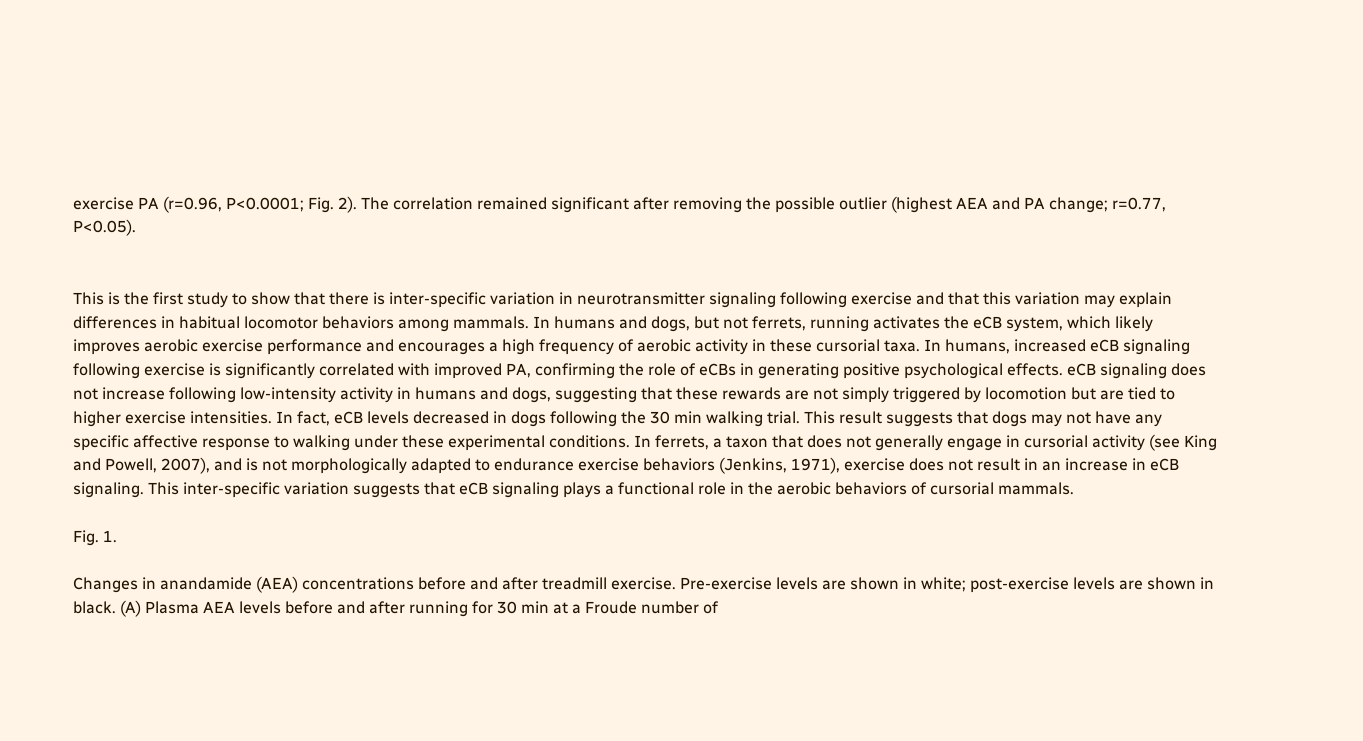exercise PA (r=0.96, P<0.0001; Fig. 2). The correlation remained significant after removing the possible outlier (highest AEA and PA change; r=0.77, P<0.05).


This is the first study to show that there is inter-specific variation in neurotransmitter signaling following exercise and that this variation may explain differences in habitual locomotor behaviors among mammals. In humans and dogs, but not ferrets, running activates the eCB system, which likely improves aerobic exercise performance and encourages a high frequency of aerobic activity in these cursorial taxa. In humans, increased eCB signaling following exercise is significantly correlated with improved PA, confirming the role of eCBs in generating positive psychological effects. eCB signaling does not increase following low-intensity activity in humans and dogs, suggesting that these rewards are not simply triggered by locomotion but are tied to higher exercise intensities. In fact, eCB levels decreased in dogs following the 30 min walking trial. This result suggests that dogs may not have any specific affective response to walking under these experimental conditions. In ferrets, a taxon that does not generally engage in cursorial activity (see King and Powell, 2007), and is not morphologically adapted to endurance exercise behaviors (Jenkins, 1971), exercise does not result in an increase in eCB signaling. This inter-specific variation suggests that eCB signaling plays a functional role in the aerobic behaviors of cursorial mammals.

Fig. 1.

Changes in anandamide (AEA) concentrations before and after treadmill exercise. Pre-exercise levels are shown in white; post-exercise levels are shown in black. (A) Plasma AEA levels before and after running for 30 min at a Froude number of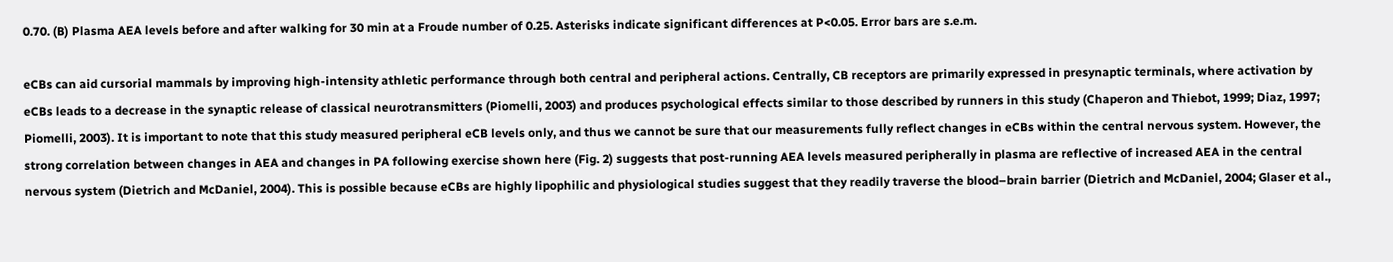0.70. (B) Plasma AEA levels before and after walking for 30 min at a Froude number of 0.25. Asterisks indicate significant differences at P<0.05. Error bars are s.e.m.

eCBs can aid cursorial mammals by improving high-intensity athletic performance through both central and peripheral actions. Centrally, CB receptors are primarily expressed in presynaptic terminals, where activation by eCBs leads to a decrease in the synaptic release of classical neurotransmitters (Piomelli, 2003) and produces psychological effects similar to those described by runners in this study (Chaperon and Thiebot, 1999; Diaz, 1997; Piomelli, 2003). It is important to note that this study measured peripheral eCB levels only, and thus we cannot be sure that our measurements fully reflect changes in eCBs within the central nervous system. However, the strong correlation between changes in AEA and changes in PA following exercise shown here (Fig. 2) suggests that post-running AEA levels measured peripherally in plasma are reflective of increased AEA in the central nervous system (Dietrich and McDaniel, 2004). This is possible because eCBs are highly lipophilic and physiological studies suggest that they readily traverse the blood–brain barrier (Dietrich and McDaniel, 2004; Glaser et al.,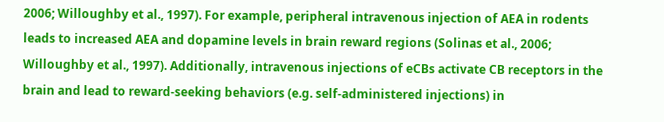2006; Willoughby et al., 1997). For example, peripheral intravenous injection of AEA in rodents leads to increased AEA and dopamine levels in brain reward regions (Solinas et al., 2006; Willoughby et al., 1997). Additionally, intravenous injections of eCBs activate CB receptors in the brain and lead to reward-seeking behaviors (e.g. self-administered injections) in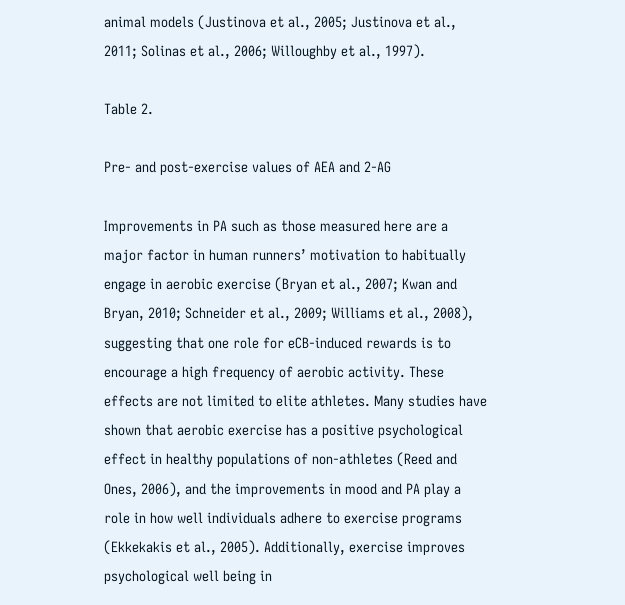animal models (Justinova et al., 2005; Justinova et al., 2011; Solinas et al., 2006; Willoughby et al., 1997).

Table 2.

Pre- and post-exercise values of AEA and 2-AG

Improvements in PA such as those measured here are a major factor in human runners’ motivation to habitually engage in aerobic exercise (Bryan et al., 2007; Kwan and Bryan, 2010; Schneider et al., 2009; Williams et al., 2008), suggesting that one role for eCB-induced rewards is to encourage a high frequency of aerobic activity. These effects are not limited to elite athletes. Many studies have shown that aerobic exercise has a positive psychological effect in healthy populations of non-athletes (Reed and Ones, 2006), and the improvements in mood and PA play a role in how well individuals adhere to exercise programs (Ekkekakis et al., 2005). Additionally, exercise improves psychological well being in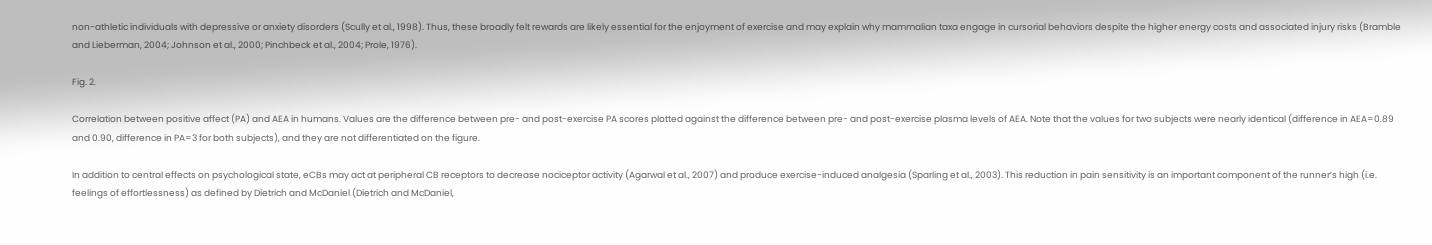non-athletic individuals with depressive or anxiety disorders (Scully et al., 1998). Thus, these broadly felt rewards are likely essential for the enjoyment of exercise and may explain why mammalian taxa engage in cursorial behaviors despite the higher energy costs and associated injury risks (Bramble and Lieberman, 2004; Johnson et al., 2000; Pinchbeck et al., 2004; Prole, 1976).

Fig. 2.

Correlation between positive affect (PA) and AEA in humans. Values are the difference between pre- and post-exercise PA scores plotted against the difference between pre- and post-exercise plasma levels of AEA. Note that the values for two subjects were nearly identical (difference in AEA=0.89 and 0.90, difference in PA=3 for both subjects), and they are not differentiated on the figure.

In addition to central effects on psychological state, eCBs may act at peripheral CB receptors to decrease nociceptor activity (Agarwal et al., 2007) and produce exercise-induced analgesia (Sparling et al., 2003). This reduction in pain sensitivity is an important component of the runner’s high (i.e. feelings of effortlessness) as defined by Dietrich and McDaniel (Dietrich and McDaniel,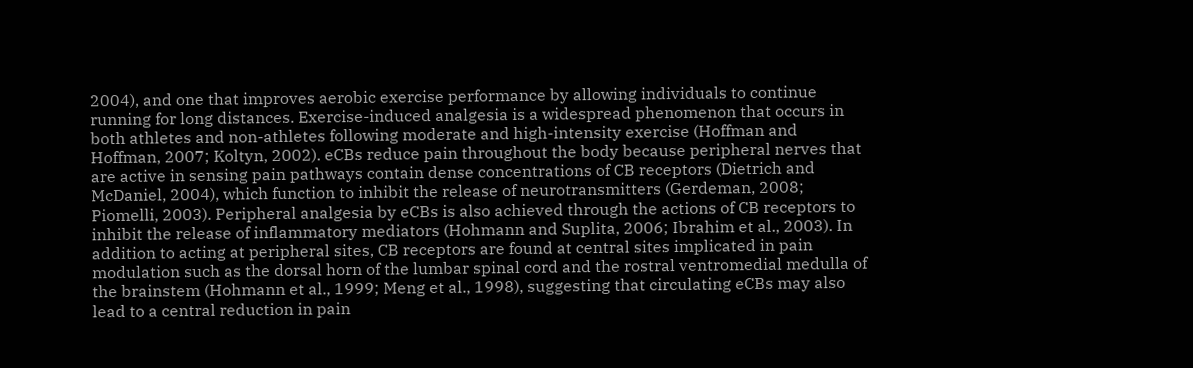2004), and one that improves aerobic exercise performance by allowing individuals to continue running for long distances. Exercise-induced analgesia is a widespread phenomenon that occurs in both athletes and non-athletes following moderate and high-intensity exercise (Hoffman and Hoffman, 2007; Koltyn, 2002). eCBs reduce pain throughout the body because peripheral nerves that are active in sensing pain pathways contain dense concentrations of CB receptors (Dietrich and McDaniel, 2004), which function to inhibit the release of neurotransmitters (Gerdeman, 2008; Piomelli, 2003). Peripheral analgesia by eCBs is also achieved through the actions of CB receptors to inhibit the release of inflammatory mediators (Hohmann and Suplita, 2006; Ibrahim et al., 2003). In addition to acting at peripheral sites, CB receptors are found at central sites implicated in pain modulation such as the dorsal horn of the lumbar spinal cord and the rostral ventromedial medulla of the brainstem (Hohmann et al., 1999; Meng et al., 1998), suggesting that circulating eCBs may also lead to a central reduction in pain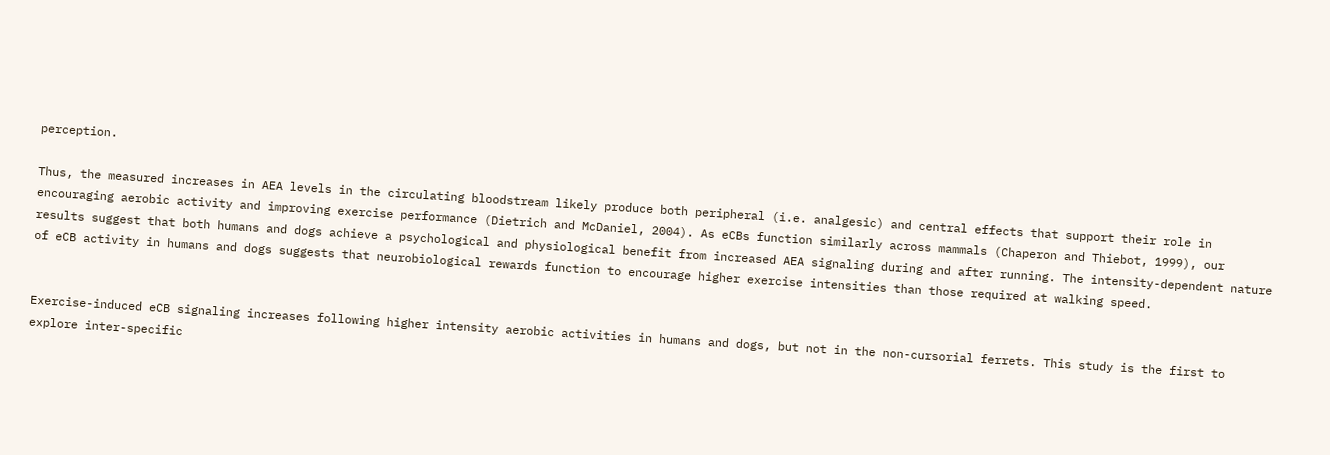perception.

Thus, the measured increases in AEA levels in the circulating bloodstream likely produce both peripheral (i.e. analgesic) and central effects that support their role in encouraging aerobic activity and improving exercise performance (Dietrich and McDaniel, 2004). As eCBs function similarly across mammals (Chaperon and Thiebot, 1999), our results suggest that both humans and dogs achieve a psychological and physiological benefit from increased AEA signaling during and after running. The intensity-dependent nature of eCB activity in humans and dogs suggests that neurobiological rewards function to encourage higher exercise intensities than those required at walking speed.


Exercise-induced eCB signaling increases following higher intensity aerobic activities in humans and dogs, but not in the non-cursorial ferrets. This study is the first to explore inter-specific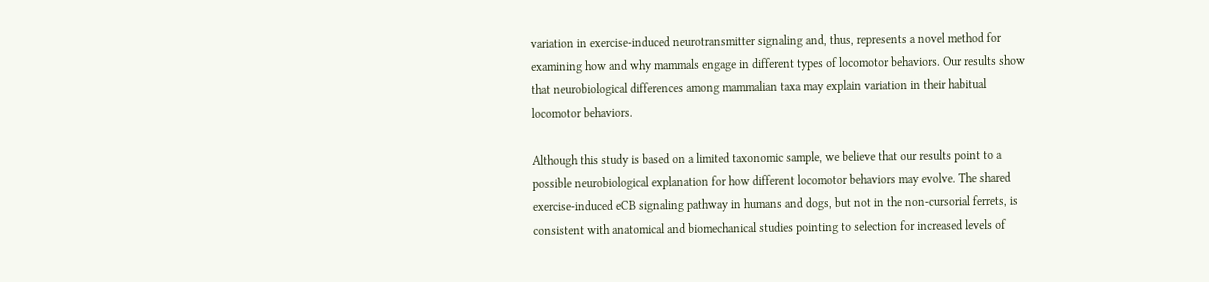variation in exercise-induced neurotransmitter signaling and, thus, represents a novel method for examining how and why mammals engage in different types of locomotor behaviors. Our results show that neurobiological differences among mammalian taxa may explain variation in their habitual locomotor behaviors.

Although this study is based on a limited taxonomic sample, we believe that our results point to a possible neurobiological explanation for how different locomotor behaviors may evolve. The shared exercise-induced eCB signaling pathway in humans and dogs, but not in the non-cursorial ferrets, is consistent with anatomical and biomechanical studies pointing to selection for increased levels of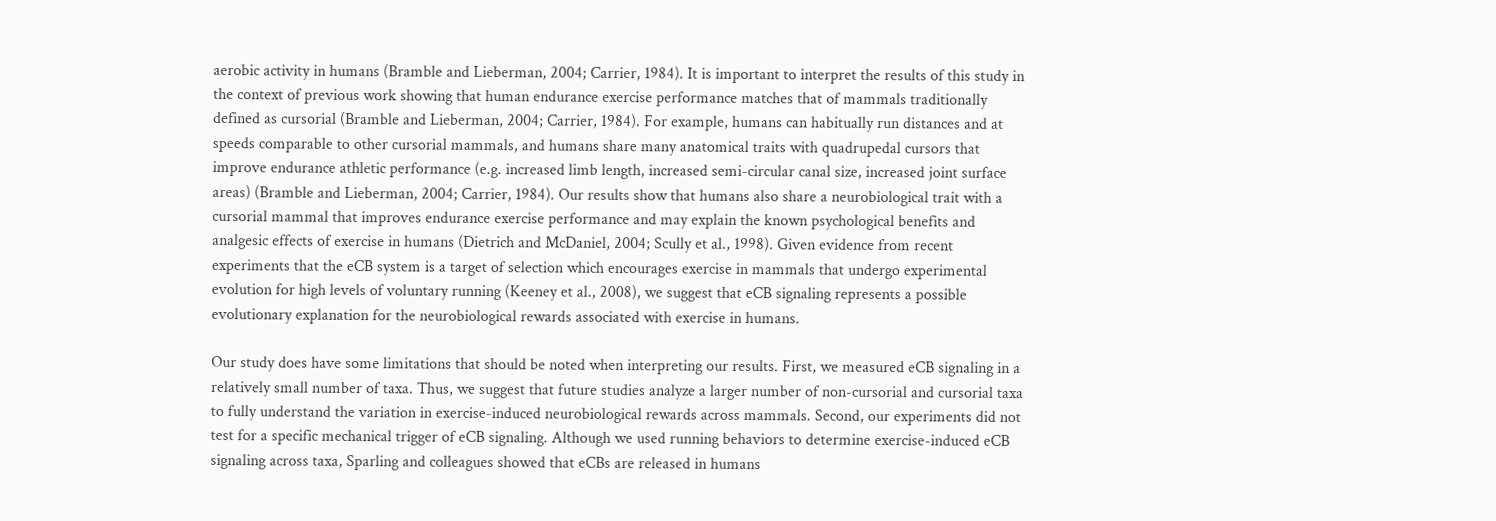aerobic activity in humans (Bramble and Lieberman, 2004; Carrier, 1984). It is important to interpret the results of this study in the context of previous work showing that human endurance exercise performance matches that of mammals traditionally defined as cursorial (Bramble and Lieberman, 2004; Carrier, 1984). For example, humans can habitually run distances and at speeds comparable to other cursorial mammals, and humans share many anatomical traits with quadrupedal cursors that improve endurance athletic performance (e.g. increased limb length, increased semi-circular canal size, increased joint surface areas) (Bramble and Lieberman, 2004; Carrier, 1984). Our results show that humans also share a neurobiological trait with a cursorial mammal that improves endurance exercise performance and may explain the known psychological benefits and analgesic effects of exercise in humans (Dietrich and McDaniel, 2004; Scully et al., 1998). Given evidence from recent experiments that the eCB system is a target of selection which encourages exercise in mammals that undergo experimental evolution for high levels of voluntary running (Keeney et al., 2008), we suggest that eCB signaling represents a possible evolutionary explanation for the neurobiological rewards associated with exercise in humans.

Our study does have some limitations that should be noted when interpreting our results. First, we measured eCB signaling in a relatively small number of taxa. Thus, we suggest that future studies analyze a larger number of non-cursorial and cursorial taxa to fully understand the variation in exercise-induced neurobiological rewards across mammals. Second, our experiments did not test for a specific mechanical trigger of eCB signaling. Although we used running behaviors to determine exercise-induced eCB signaling across taxa, Sparling and colleagues showed that eCBs are released in humans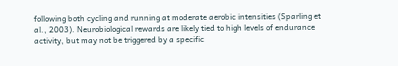following both cycling and running at moderate aerobic intensities (Sparling et al., 2003). Neurobiological rewards are likely tied to high levels of endurance activity, but may not be triggered by a specific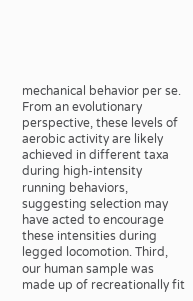mechanical behavior per se. From an evolutionary perspective, these levels of aerobic activity are likely achieved in different taxa during high-intensity running behaviors, suggesting selection may have acted to encourage these intensities during legged locomotion. Third, our human sample was made up of recreationally fit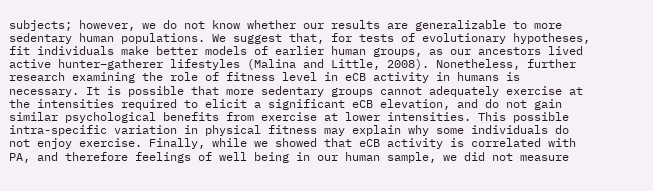subjects; however, we do not know whether our results are generalizable to more sedentary human populations. We suggest that, for tests of evolutionary hypotheses, fit individuals make better models of earlier human groups, as our ancestors lived active hunter–gatherer lifestyles (Malina and Little, 2008). Nonetheless, further research examining the role of fitness level in eCB activity in humans is necessary. It is possible that more sedentary groups cannot adequately exercise at the intensities required to elicit a significant eCB elevation, and do not gain similar psychological benefits from exercise at lower intensities. This possible intra-specific variation in physical fitness may explain why some individuals do not enjoy exercise. Finally, while we showed that eCB activity is correlated with PA, and therefore feelings of well being in our human sample, we did not measure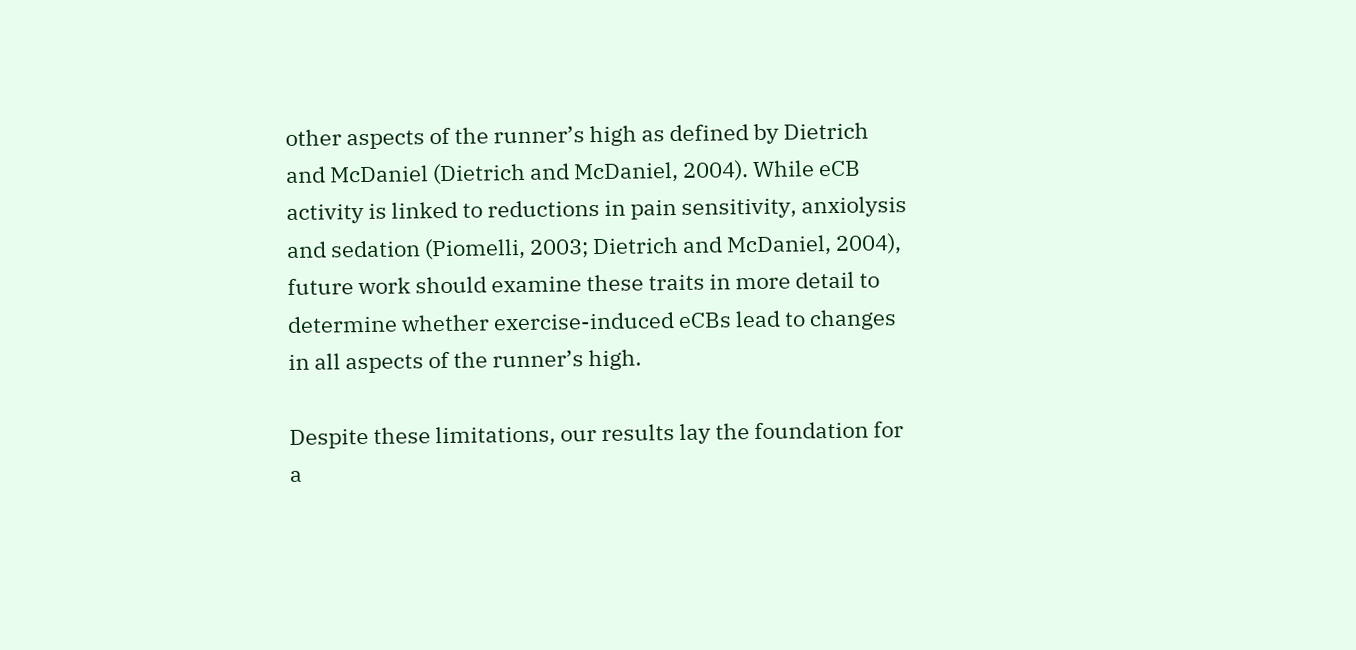other aspects of the runner’s high as defined by Dietrich and McDaniel (Dietrich and McDaniel, 2004). While eCB activity is linked to reductions in pain sensitivity, anxiolysis and sedation (Piomelli, 2003; Dietrich and McDaniel, 2004), future work should examine these traits in more detail to determine whether exercise-induced eCBs lead to changes in all aspects of the runner’s high.

Despite these limitations, our results lay the foundation for a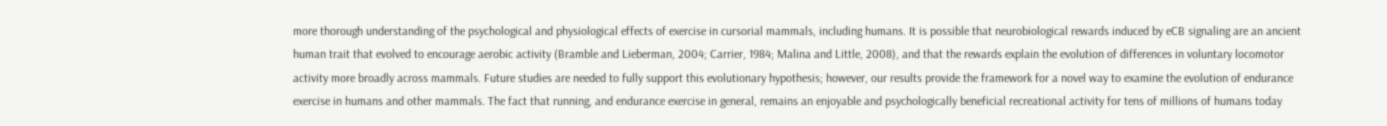more thorough understanding of the psychological and physiological effects of exercise in cursorial mammals, including humans. It is possible that neurobiological rewards induced by eCB signaling are an ancient human trait that evolved to encourage aerobic activity (Bramble and Lieberman, 2004; Carrier, 1984; Malina and Little, 2008), and that the rewards explain the evolution of differences in voluntary locomotor activity more broadly across mammals. Future studies are needed to fully support this evolutionary hypothesis; however, our results provide the framework for a novel way to examine the evolution of endurance exercise in humans and other mammals. The fact that running, and endurance exercise in general, remains an enjoyable and psychologically beneficial recreational activity for tens of millions of humans today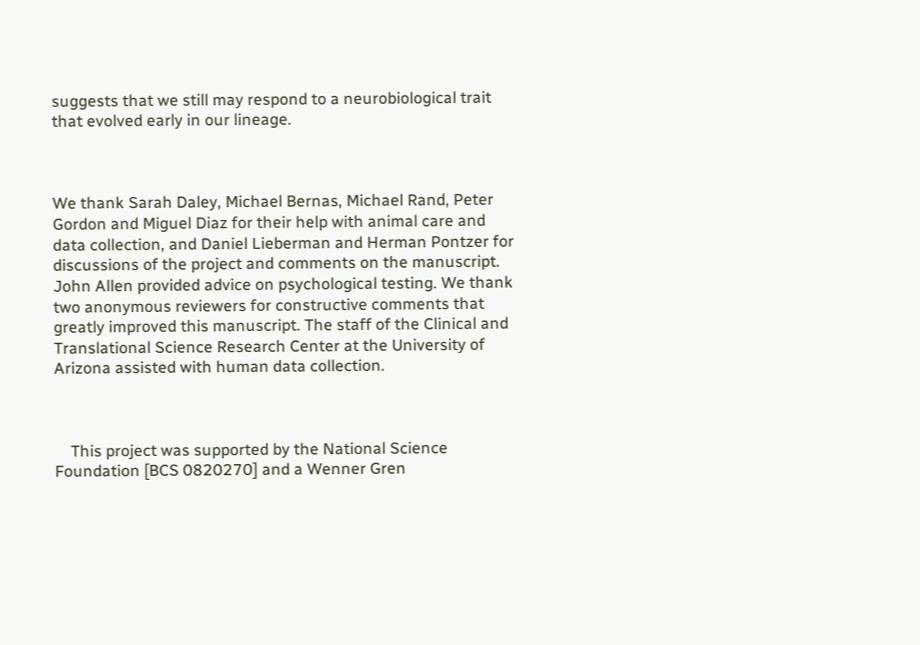suggests that we still may respond to a neurobiological trait that evolved early in our lineage.



We thank Sarah Daley, Michael Bernas, Michael Rand, Peter Gordon and Miguel Diaz for their help with animal care and data collection, and Daniel Lieberman and Herman Pontzer for discussions of the project and comments on the manuscript. John Allen provided advice on psychological testing. We thank two anonymous reviewers for constructive comments that greatly improved this manuscript. The staff of the Clinical and Translational Science Research Center at the University of Arizona assisted with human data collection.



    This project was supported by the National Science Foundation [BCS 0820270] and a Wenner Gren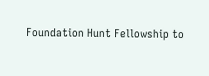Foundation Hunt Fellowship to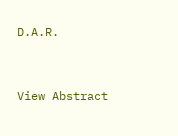D.A.R.


View Abstract